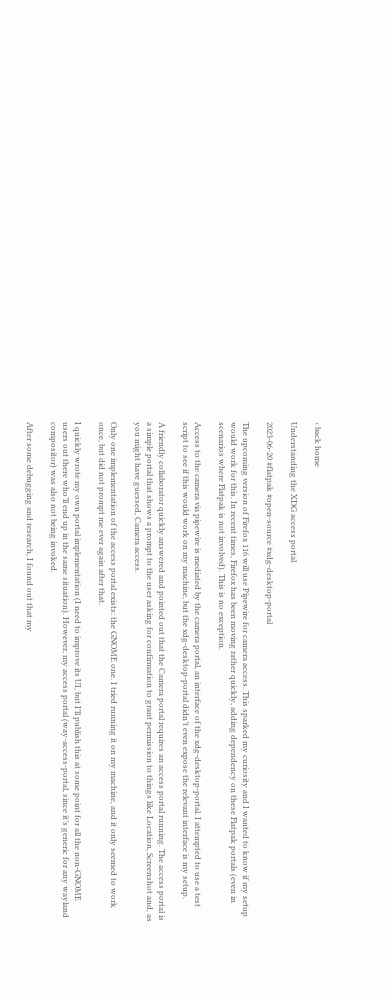‹ back home

Understanding the XDG access portal

2023-06-20 #flatpak #open-source #xdg-desktop-portal

The upcoming version of Firefox 116 will use Pipewire for camera access. This sparked my curiosity and I wanted to know if my setup would work for this. In recent times, Firefox has been moving rather quickly, adding dependency on these Flatpak portals (even in scenarios where Flatpak is not involved). This is no exception.

Access to the camera via pipewire is mediated by the camera portal, an interface of the xdg-desktop-portal. I attempted to use a test script to see if this would work on my machine, but the xdg-desktop-portal didn’t even expose the relevant interface is my setup.

A friendly collaborator quickly answered and pointed out that the Camera portal requires an access portal running. The access portal is a simple portal that shows a prompt to the user asking for confirmation to grant permission to things like Location, Screenshot and, as you might have guessed, Camera access.

Only one implementation of the access portal exists: the GNOME one. I tried running it on my machine, and it only seemed to work once, but did not prompt me ever again after that.

I quickly wrote my own portal implementation (I need to improve its UI, but I’ll publish this at some point for all the non-GNOME users out there who’ll end up in the same situation). However, my access portal (way-access-portal, since it’s generic for any wayland compositor) was also not being invoked.

After some debugging and research, I found out that my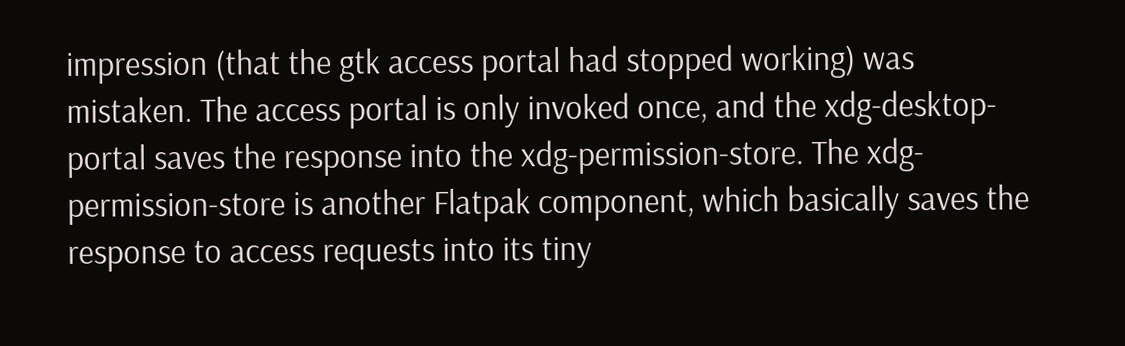impression (that the gtk access portal had stopped working) was mistaken. The access portal is only invoked once, and the xdg-desktop-portal saves the response into the xdg-permission-store. The xdg-permission-store is another Flatpak component, which basically saves the response to access requests into its tiny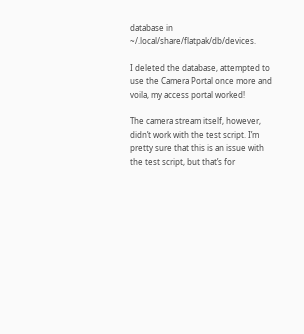database in ~/.local/share/flatpak/db/devices.

I deleted the database, attempted to use the Camera Portal once more and voila, my access portal worked!

The camera stream itself, however, didn’t work with the test script. I’m pretty sure that this is an issue with the test script, but that’s for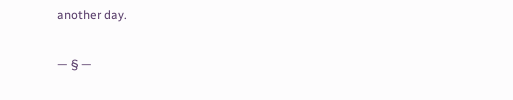another day.

— § —